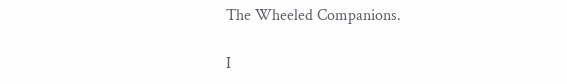The Wheeled Companions.

I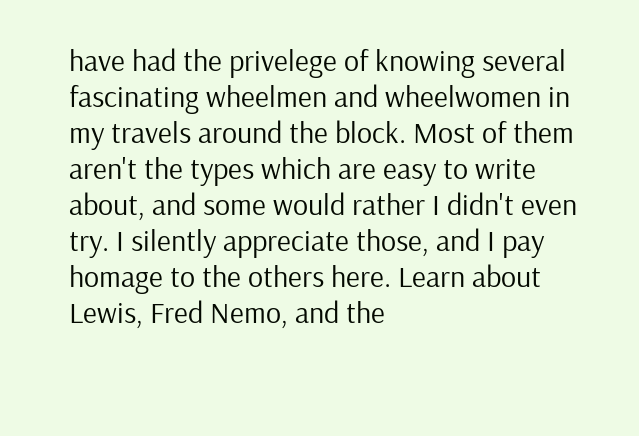have had the privelege of knowing several fascinating wheelmen and wheelwomen in my travels around the block. Most of them aren't the types which are easy to write about, and some would rather I didn't even try. I silently appreciate those, and I pay homage to the others here. Learn about Lewis, Fred Nemo, and the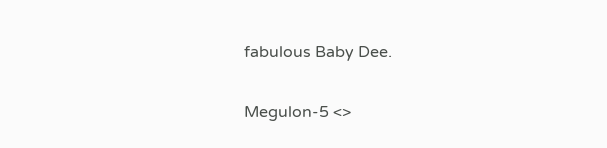fabulous Baby Dee.

Megulon-5 <>